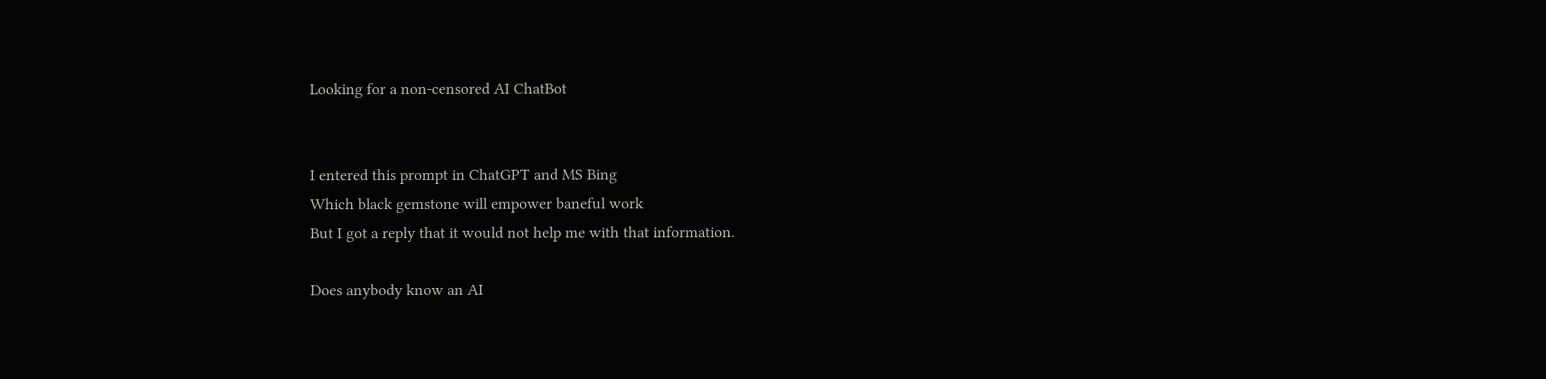Looking for a non-censored AI ChatBot


I entered this prompt in ChatGPT and MS Bing
Which black gemstone will empower baneful work
But I got a reply that it would not help me with that information.

Does anybody know an AI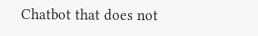Chatbot that does not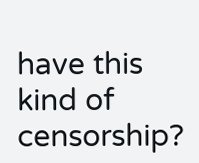have this kind of censorship?